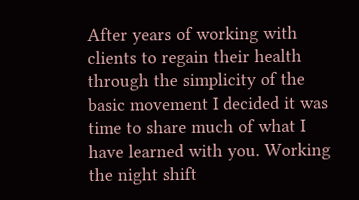After years of working with clients to regain their health through the simplicity of the basic movement I decided it was time to share much of what I have learned with you. Working the night shift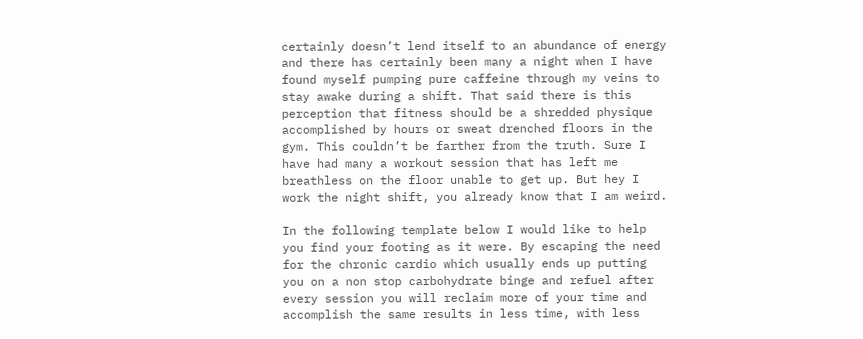certainly doesn’t lend itself to an abundance of energy and there has certainly been many a night when I have found myself pumping pure caffeine through my veins to stay awake during a shift. That said there is this perception that fitness should be a shredded physique accomplished by hours or sweat drenched floors in the gym. This couldn’t be farther from the truth. Sure I have had many a workout session that has left me breathless on the floor unable to get up. But hey I work the night shift, you already know that I am weird.

In the following template below I would like to help you find your footing as it were. By escaping the need for the chronic cardio which usually ends up putting you on a non stop carbohydrate binge and refuel after every session you will reclaim more of your time and accomplish the same results in less time, with less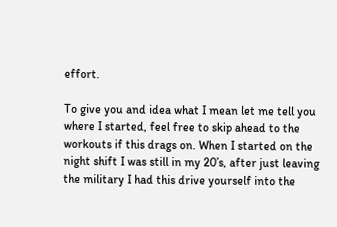effort.

To give you and idea what I mean let me tell you where I started, feel free to skip ahead to the workouts if this drags on. When I started on the night shift I was still in my 20’s, after just leaving the military I had this drive yourself into the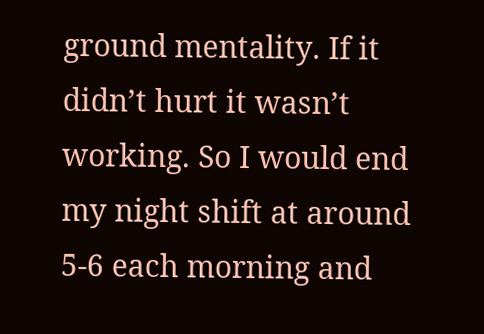ground mentality. If it didn’t hurt it wasn’t working. So I would end my night shift at around 5-6 each morning and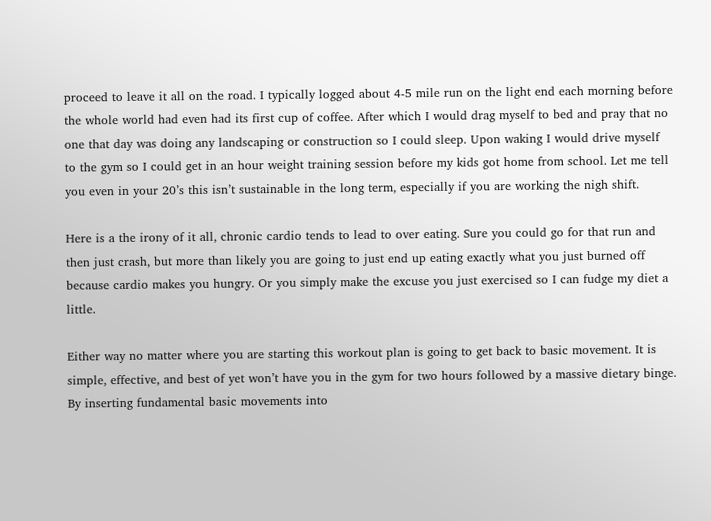proceed to leave it all on the road. I typically logged about 4-5 mile run on the light end each morning before the whole world had even had its first cup of coffee. After which I would drag myself to bed and pray that no one that day was doing any landscaping or construction so I could sleep. Upon waking I would drive myself to the gym so I could get in an hour weight training session before my kids got home from school. Let me tell you even in your 20’s this isn’t sustainable in the long term, especially if you are working the nigh shift.

Here is a the irony of it all, chronic cardio tends to lead to over eating. Sure you could go for that run and then just crash, but more than likely you are going to just end up eating exactly what you just burned off because cardio makes you hungry. Or you simply make the excuse you just exercised so I can fudge my diet a little.

Either way no matter where you are starting this workout plan is going to get back to basic movement. It is simple, effective, and best of yet won’t have you in the gym for two hours followed by a massive dietary binge. By inserting fundamental basic movements into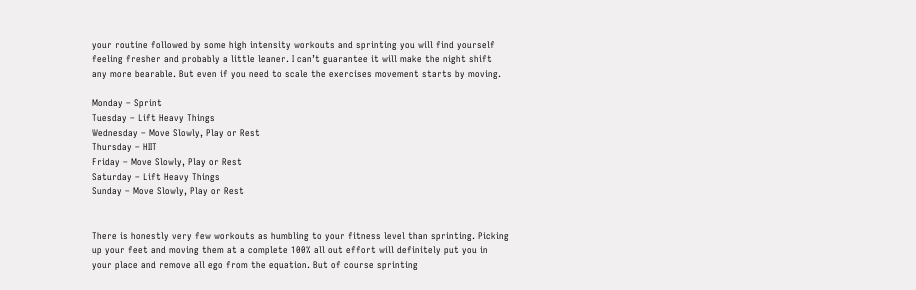your routine followed by some high intensity workouts and sprinting you will find yourself feeling fresher and probably a little leaner. I can’t guarantee it will make the night shift any more bearable. But even if you need to scale the exercises movement starts by moving.

Monday – Sprint
Tuesday – Lift Heavy Things
Wednesday – Move Slowly, Play or Rest
Thursday – HIIT
Friday – Move Slowly, Play or Rest
Saturday – Lift Heavy Things
Sunday – Move Slowly, Play or Rest


There is honestly very few workouts as humbling to your fitness level than sprinting. Picking up your feet and moving them at a complete 100% all out effort will definitely put you in your place and remove all ego from the equation. But of course sprinting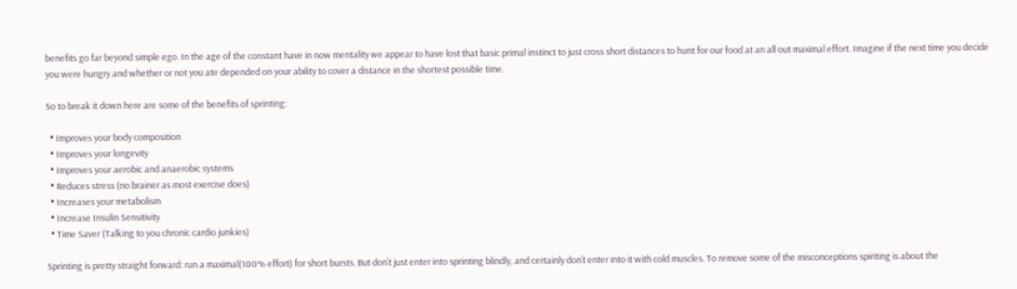benefits go far beyond simple ego. In the age of the constant have in now mentality we appear to have lost that basic primal instinct to just cross short distances to hunt for our food at an all out maximal effort. Imagine if the next time you decide you were hungry and whether or not you ate depended on your ability to cover a distance in the shortest possible time.

So to break it down here are some of the benefits of sprinting:

  • Improves your body composition
  • Improves your longevity
  • Improves your aerobic and anaerobic systems
  • Reduces stress (no brainer as most exercise does)
  • Increases your metabolism
  • Increase Insulin Sensitivity
  • Time Saver (Talking to you chronic cardio junkies)

Sprinting is pretty straight forward: run a maximal(100% effort) for short bursts. But don’t just enter into sprinting blindly, and certainly don’t enter into it with cold muscles. To remove some of the misconceptions spiriting is about the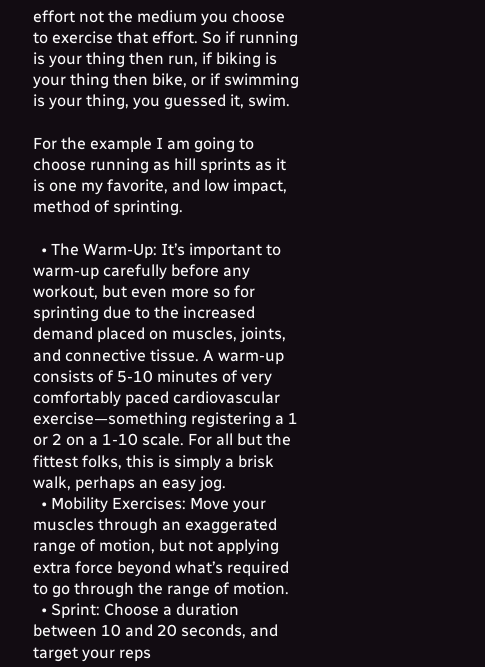effort not the medium you choose to exercise that effort. So if running is your thing then run, if biking is your thing then bike, or if swimming is your thing, you guessed it, swim.

For the example I am going to choose running as hill sprints as it is one my favorite, and low impact, method of sprinting.

  • The Warm-Up: It’s important to warm-up carefully before any workout, but even more so for sprinting due to the increased demand placed on muscles, joints, and connective tissue. A warm-up consists of 5-10 minutes of very comfortably paced cardiovascular exercise—something registering a 1 or 2 on a 1-10 scale. For all but the fittest folks, this is simply a brisk walk, perhaps an easy jog.
  • Mobility Exercises: Move your muscles through an exaggerated range of motion, but not applying extra force beyond what’s required to go through the range of motion.
  • Sprint: Choose a duration between 10 and 20 seconds, and target your reps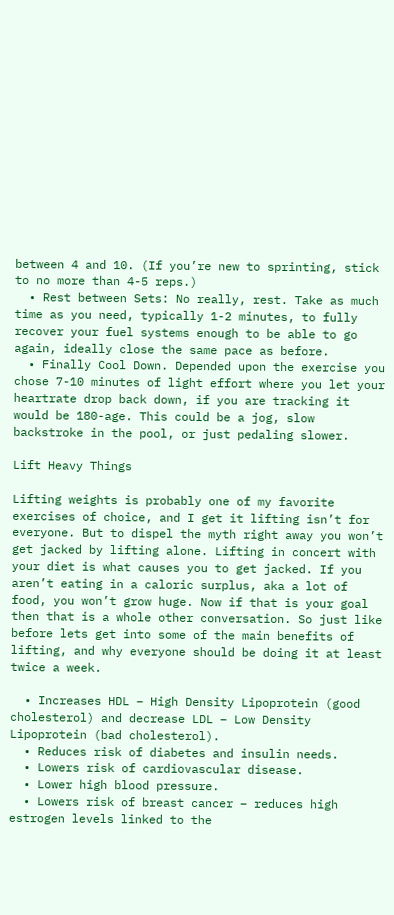between 4 and 10. (If you’re new to sprinting, stick to no more than 4-5 reps.)
  • Rest between Sets: No really, rest. Take as much time as you need, typically 1-2 minutes, to fully recover your fuel systems enough to be able to go again, ideally close the same pace as before.
  • Finally Cool Down. Depended upon the exercise you chose 7-10 minutes of light effort where you let your heartrate drop back down, if you are tracking it would be 180-age. This could be a jog, slow backstroke in the pool, or just pedaling slower.

Lift Heavy Things

Lifting weights is probably one of my favorite exercises of choice, and I get it lifting isn’t for everyone. But to dispel the myth right away you won’t get jacked by lifting alone. Lifting in concert with your diet is what causes you to get jacked. If you aren’t eating in a caloric surplus, aka a lot of food, you won’t grow huge. Now if that is your goal then that is a whole other conversation. So just like before lets get into some of the main benefits of lifting, and why everyone should be doing it at least twice a week.

  • Increases HDL – High Density Lipoprotein (good cholesterol) and decrease LDL – Low Density Lipoprotein (bad cholesterol).
  • Reduces risk of diabetes and insulin needs.
  • Lowers risk of cardiovascular disease.
  • Lower high blood pressure.
  • Lowers risk of breast cancer – reduces high estrogen levels linked to the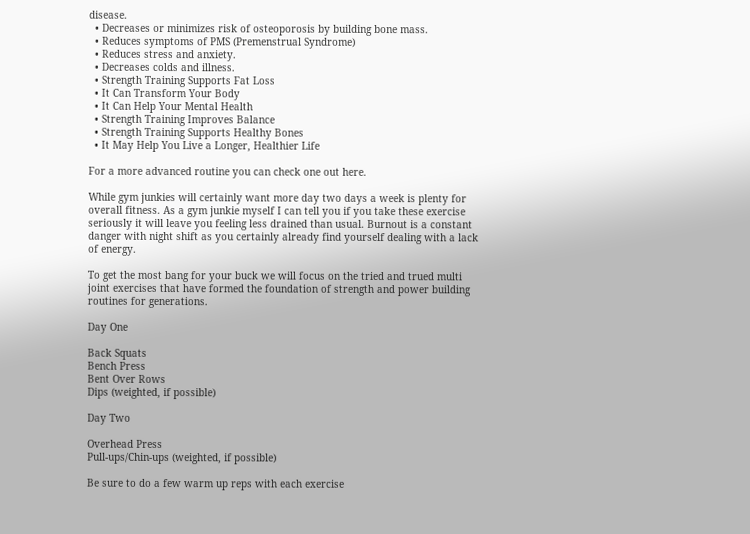disease.
  • Decreases or minimizes risk of osteoporosis by building bone mass.
  • Reduces symptoms of PMS (Premenstrual Syndrome)
  • Reduces stress and anxiety.
  • Decreases colds and illness.
  • Strength Training Supports Fat Loss
  • It Can Transform Your Body
  • It Can Help Your Mental Health
  • Strength Training Improves Balance
  • Strength Training Supports Healthy Bones
  • It May Help You Live a Longer, Healthier Life

For a more advanced routine you can check one out here.

While gym junkies will certainly want more day two days a week is plenty for overall fitness. As a gym junkie myself I can tell you if you take these exercise seriously it will leave you feeling less drained than usual. Burnout is a constant danger with night shift as you certainly already find yourself dealing with a lack of energy.

To get the most bang for your buck we will focus on the tried and trued multi joint exercises that have formed the foundation of strength and power building routines for generations.

Day One

Back Squats
Bench Press
Bent Over Rows
Dips (weighted, if possible)

Day Two

Overhead Press
Pull-ups/Chin-ups (weighted, if possible)

Be sure to do a few warm up reps with each exercise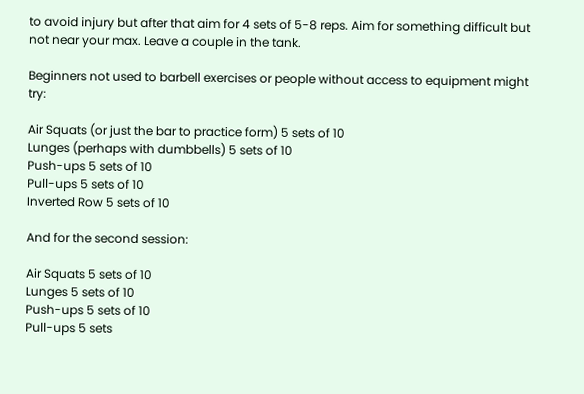to avoid injury but after that aim for 4 sets of 5-8 reps. Aim for something difficult but not near your max. Leave a couple in the tank.

Beginners not used to barbell exercises or people without access to equipment might try:

Air Squats (or just the bar to practice form) 5 sets of 10
Lunges (perhaps with dumbbells) 5 sets of 10
Push-ups 5 sets of 10
Pull-ups 5 sets of 10
Inverted Row 5 sets of 10

And for the second session:

Air Squats 5 sets of 10
Lunges 5 sets of 10
Push-ups 5 sets of 10
Pull-ups 5 sets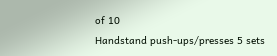of 10
Handstand push-ups/presses 5 sets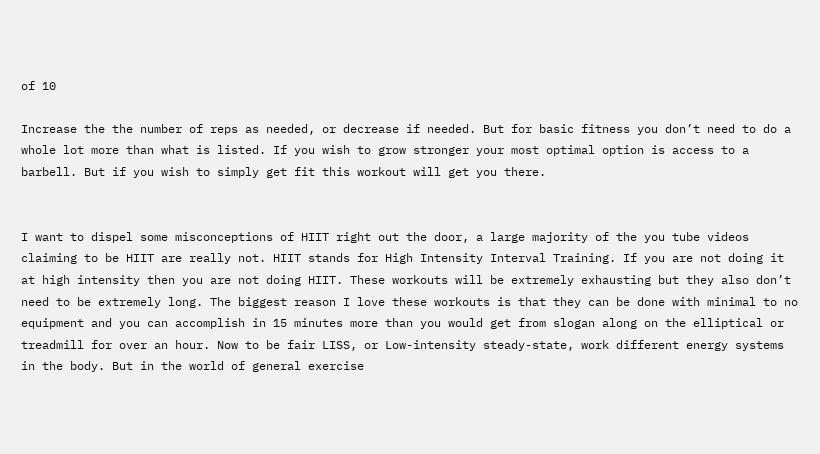of 10

Increase the the number of reps as needed, or decrease if needed. But for basic fitness you don’t need to do a whole lot more than what is listed. If you wish to grow stronger your most optimal option is access to a barbell. But if you wish to simply get fit this workout will get you there.


I want to dispel some misconceptions of HIIT right out the door, a large majority of the you tube videos claiming to be HIIT are really not. HIIT stands for High Intensity Interval Training. If you are not doing it at high intensity then you are not doing HIIT. These workouts will be extremely exhausting but they also don’t need to be extremely long. The biggest reason I love these workouts is that they can be done with minimal to no equipment and you can accomplish in 15 minutes more than you would get from slogan along on the elliptical or treadmill for over an hour. Now to be fair LISS, or Low-intensity steady-state, work different energy systems in the body. But in the world of general exercise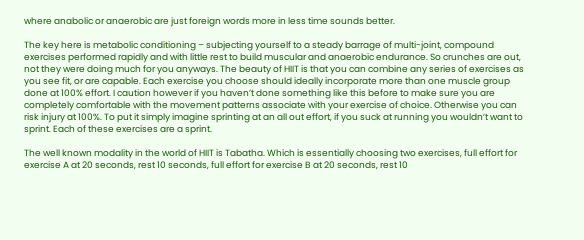where anabolic or anaerobic are just foreign words more in less time sounds better.

The key here is metabolic conditioning – subjecting yourself to a steady barrage of multi-joint, compound exercises performed rapidly and with little rest to build muscular and anaerobic endurance. So crunches are out, not they were doing much for you anyways. The beauty of HIIT is that you can combine any series of exercises as you see fit, or are capable. Each exercise you choose should ideally incorporate more than one muscle group done at 100% effort. I caution however if you haven’t done something like this before to make sure you are completely comfortable with the movement patterns associate with your exercise of choice. Otherwise you can risk injury at 100%. To put it simply imagine sprinting at an all out effort, if you suck at running you wouldn’t want to sprint. Each of these exercises are a sprint.

The well known modality in the world of HIIT is Tabatha. Which is essentially choosing two exercises, full effort for exercise A at 20 seconds, rest 10 seconds, full effort for exercise B at 20 seconds, rest 10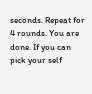seconds. Repeat for 4 rounds. You are done. If you can pick your self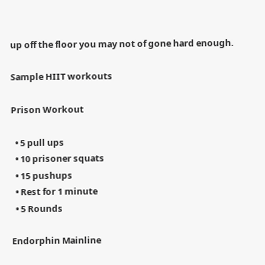up off the floor you may not of gone hard enough.

Sample HIIT workouts

Prison Workout

  • 5 pull ups
  • 10 prisoner squats
  • 15 pushups
  • Rest for 1 minute
  • 5 Rounds

Endorphin Mainline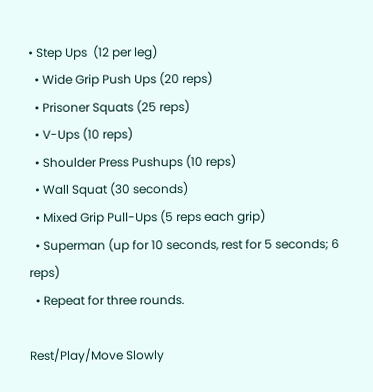• Step Ups  (12 per leg)
  • Wide Grip Push Ups (20 reps)
  • Prisoner Squats (25 reps)
  • V-Ups (10 reps)
  • Shoulder Press Pushups (10 reps)
  • Wall Squat (30 seconds)
  • Mixed Grip Pull-Ups (5 reps each grip)
  • Superman (up for 10 seconds, rest for 5 seconds; 6 reps)
  • Repeat for three rounds.

Rest/Play/Move Slowly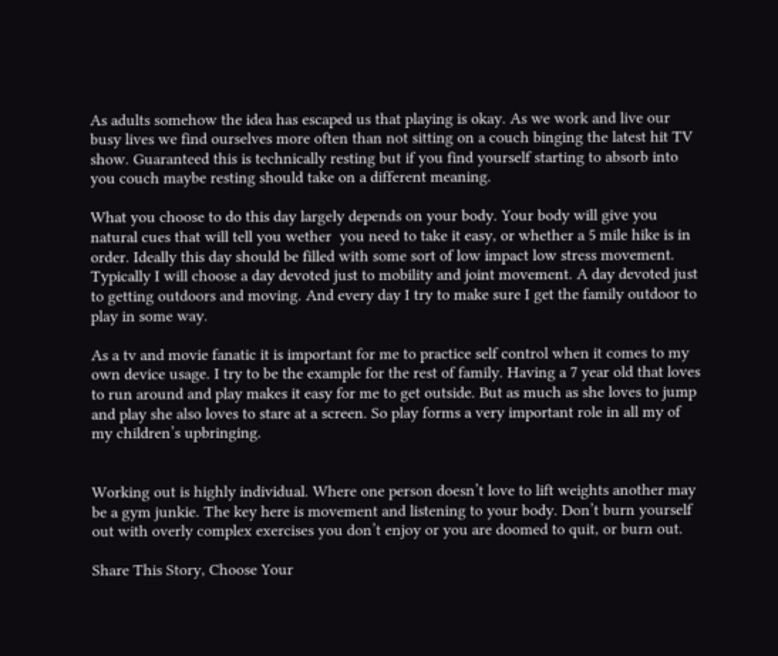As adults somehow the idea has escaped us that playing is okay. As we work and live our busy lives we find ourselves more often than not sitting on a couch binging the latest hit TV show. Guaranteed this is technically resting but if you find yourself starting to absorb into you couch maybe resting should take on a different meaning.

What you choose to do this day largely depends on your body. Your body will give you natural cues that will tell you wether  you need to take it easy, or whether a 5 mile hike is in order. Ideally this day should be filled with some sort of low impact low stress movement. Typically I will choose a day devoted just to mobility and joint movement. A day devoted just to getting outdoors and moving. And every day I try to make sure I get the family outdoor to play in some way.

As a tv and movie fanatic it is important for me to practice self control when it comes to my own device usage. I try to be the example for the rest of family. Having a 7 year old that loves to run around and play makes it easy for me to get outside. But as much as she loves to jump and play she also loves to stare at a screen. So play forms a very important role in all my of my children’s upbringing.


Working out is highly individual. Where one person doesn’t love to lift weights another may be a gym junkie. The key here is movement and listening to your body. Don’t burn yourself out with overly complex exercises you don’t enjoy or you are doomed to quit, or burn out.

Share This Story, Choose Your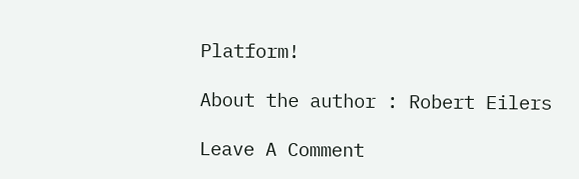Platform!

About the author : Robert Eilers

Leave A Comment